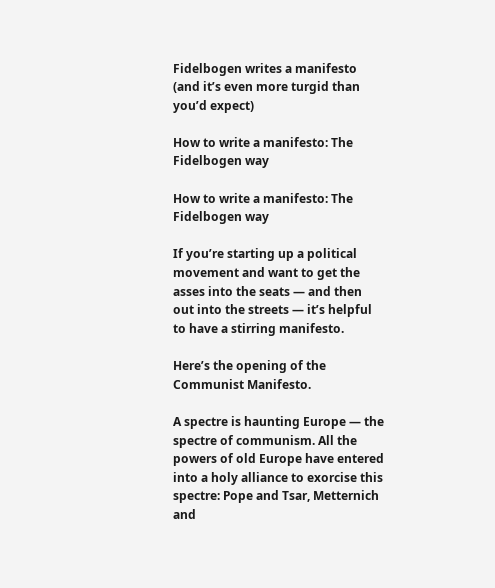Fidelbogen writes a manifesto (and it’s even more turgid than you’d expect)

How to write a manifesto: The Fidelbogen way

How to write a manifesto: The Fidelbogen way

If you’re starting up a political movement and want to get the asses into the seats — and then out into the streets — it’s helpful to have a stirring manifesto.

Here’s the opening of the Communist Manifesto.

A spectre is haunting Europe — the spectre of communism. All the powers of old Europe have entered into a holy alliance to exorcise this spectre: Pope and Tsar, Metternich and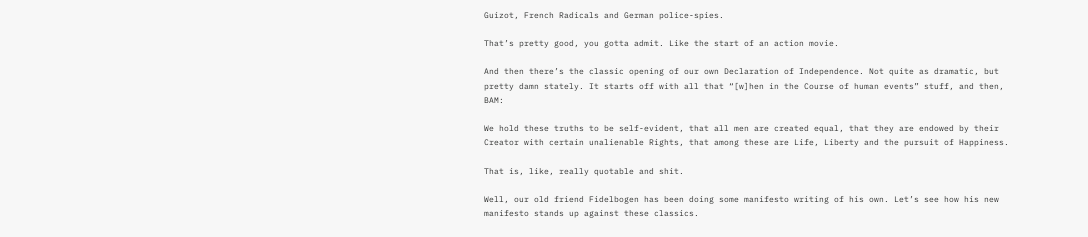Guizot, French Radicals and German police-spies.

That’s pretty good, you gotta admit. Like the start of an action movie.

And then there’s the classic opening of our own Declaration of Independence. Not quite as dramatic, but pretty damn stately. It starts off with all that “[w]hen in the Course of human events” stuff, and then, BAM:

We hold these truths to be self-evident, that all men are created equal, that they are endowed by their Creator with certain unalienable Rights, that among these are Life, Liberty and the pursuit of Happiness.

That is, like, really quotable and shit.

Well, our old friend Fidelbogen has been doing some manifesto writing of his own. Let’s see how his new manifesto stands up against these classics.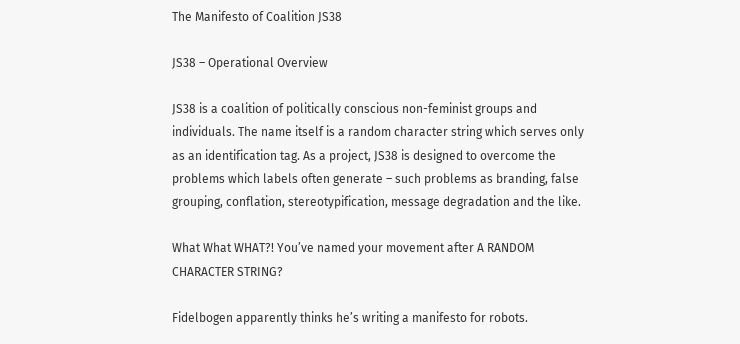The Manifesto of Coalition JS38

JS38 – Operational Overview

JS38 is a coalition of politically conscious non-feminist groups and individuals. The name itself is a random character string which serves only as an identification tag. As a project, JS38 is designed to overcome the problems which labels often generate – such problems as branding, false grouping, conflation, stereotypification, message degradation and the like.

What What WHAT?! You’ve named your movement after A RANDOM CHARACTER STRING?

Fidelbogen apparently thinks he’s writing a manifesto for robots.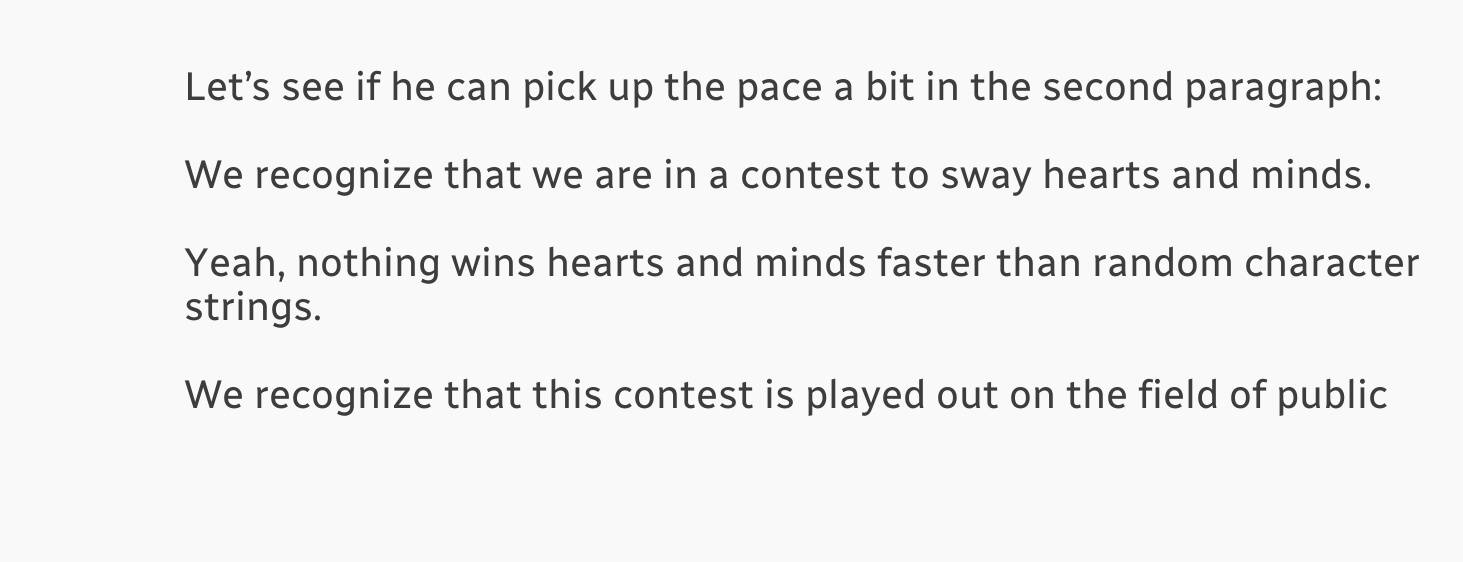Let’s see if he can pick up the pace a bit in the second paragraph:

We recognize that we are in a contest to sway hearts and minds.

Yeah, nothing wins hearts and minds faster than random character strings.

We recognize that this contest is played out on the field of public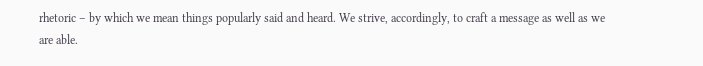rhetoric – by which we mean things popularly said and heard. We strive, accordingly, to craft a message as well as we are able.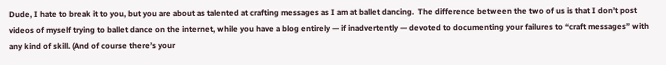Dude, I hate to break it to you, but you are about as talented at crafting messages as I am at ballet dancing.  The difference between the two of us is that I don’t post videos of myself trying to ballet dance on the internet, while you have a blog entirely — if inadvertently — devoted to documenting your failures to “craft messages” with any kind of skill. (And of course there’s your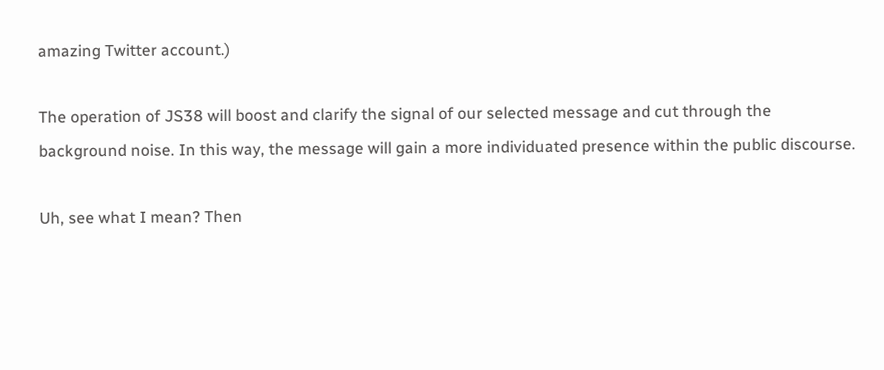amazing Twitter account.)

The operation of JS38 will boost and clarify the signal of our selected message and cut through the background noise. In this way, the message will gain a more individuated presence within the public discourse.

Uh, see what I mean? Then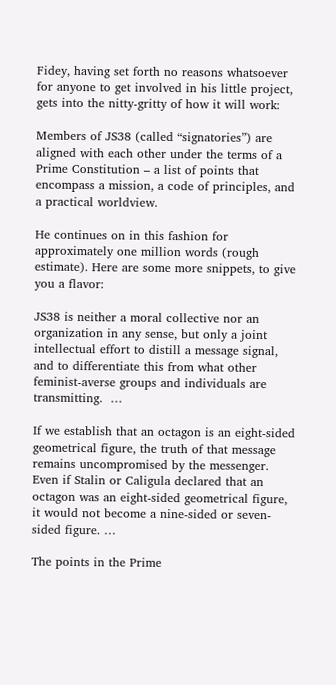Fidey, having set forth no reasons whatsoever for anyone to get involved in his little project, gets into the nitty-gritty of how it will work:

Members of JS38 (called “signatories”) are aligned with each other under the terms of a Prime Constitution – a list of points that encompass a mission, a code of principles, and a practical worldview.

He continues on in this fashion for approximately one million words (rough estimate). Here are some more snippets, to give you a flavor:

JS38 is neither a moral collective nor an organization in any sense, but only a joint intellectual effort to distill a message signal, and to differentiate this from what other feminist-averse groups and individuals are transmitting.  …

If we establish that an octagon is an eight-sided geometrical figure, the truth of that message remains uncompromised by the messenger. Even if Stalin or Caligula declared that an octagon was an eight-sided geometrical figure, it would not become a nine-sided or seven-sided figure. …

The points in the Prime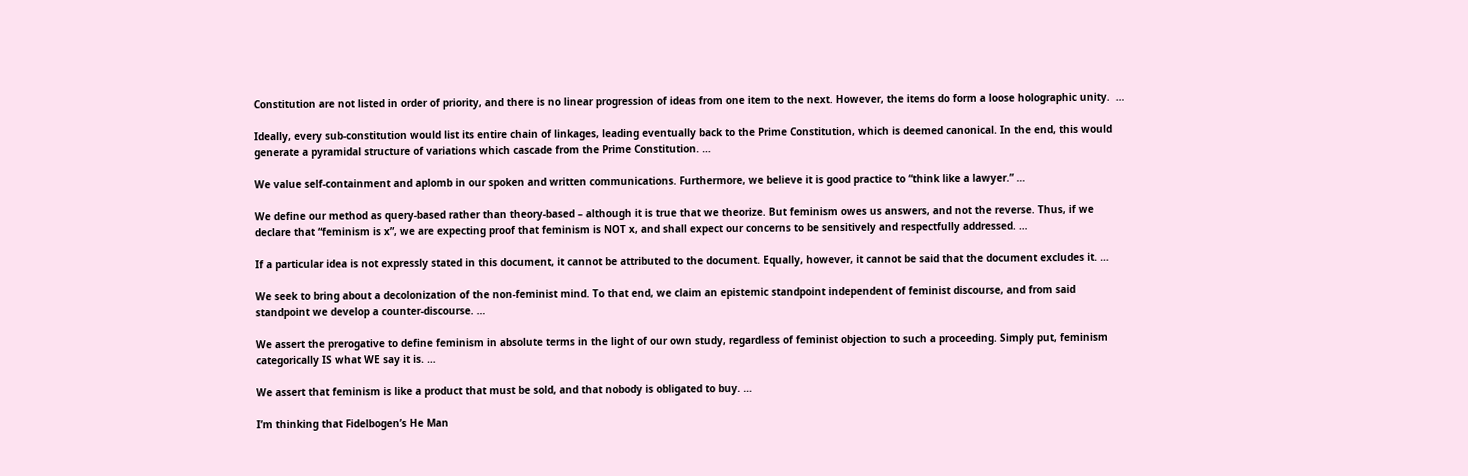Constitution are not listed in order of priority, and there is no linear progression of ideas from one item to the next. However, the items do form a loose holographic unity.  …

Ideally, every sub-constitution would list its entire chain of linkages, leading eventually back to the Prime Constitution, which is deemed canonical. In the end, this would generate a pyramidal structure of variations which cascade from the Prime Constitution. …

We value self-containment and aplomb in our spoken and written communications. Furthermore, we believe it is good practice to “think like a lawyer.” …

We define our method as query-based rather than theory-based – although it is true that we theorize. But feminism owes us answers, and not the reverse. Thus, if we declare that “feminism is x”, we are expecting proof that feminism is NOT x, and shall expect our concerns to be sensitively and respectfully addressed. …

If a particular idea is not expressly stated in this document, it cannot be attributed to the document. Equally, however, it cannot be said that the document excludes it. …

We seek to bring about a decolonization of the non-feminist mind. To that end, we claim an epistemic standpoint independent of feminist discourse, and from said standpoint we develop a counter-discourse. …

We assert the prerogative to define feminism in absolute terms in the light of our own study, regardless of feminist objection to such a proceeding. Simply put, feminism categorically IS what WE say it is. …

We assert that feminism is like a product that must be sold, and that nobody is obligated to buy. …

I’m thinking that Fidelbogen’s He Man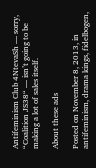Antifeminism Club 4NtevaSh — sorry, “Coalition JS38“ — isn’t going to be making a lot of sales itself.

About these ads

Posted on November 8, 2013, in antifeminism, drama kings, fidelbogen,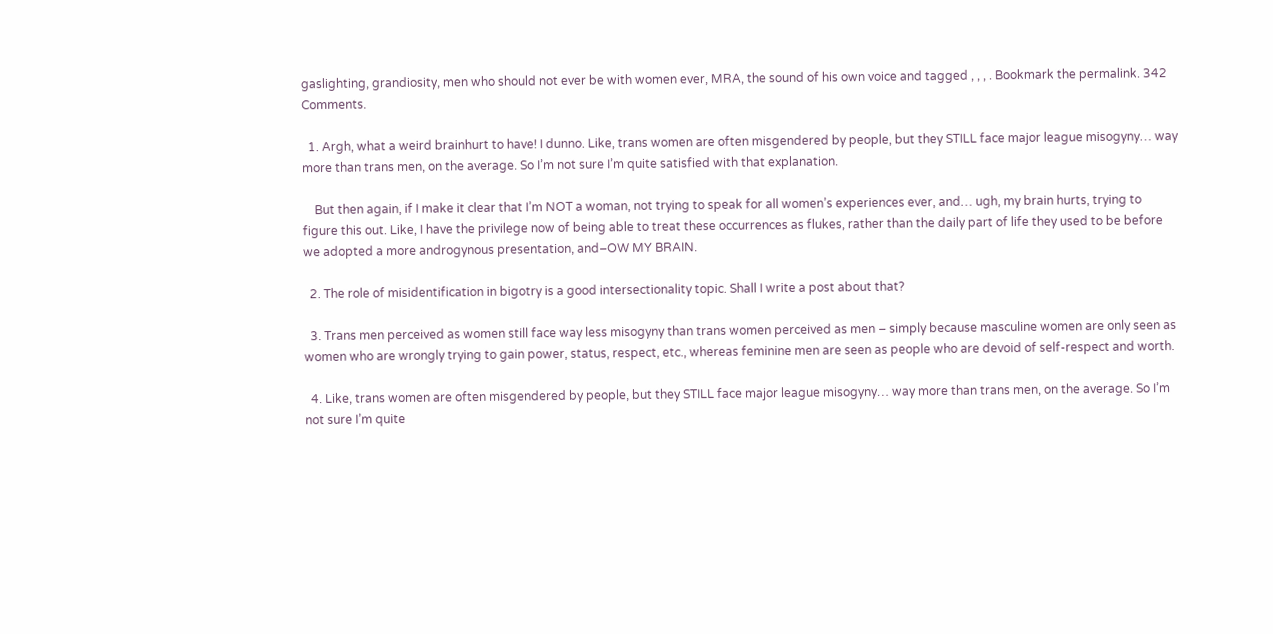gaslighting, grandiosity, men who should not ever be with women ever, MRA, the sound of his own voice and tagged , , , . Bookmark the permalink. 342 Comments.

  1. Argh, what a weird brainhurt to have! I dunno. Like, trans women are often misgendered by people, but they STILL face major league misogyny… way more than trans men, on the average. So I’m not sure I’m quite satisfied with that explanation.

    But then again, if I make it clear that I’m NOT a woman, not trying to speak for all women’s experiences ever, and… ugh, my brain hurts, trying to figure this out. Like, I have the privilege now of being able to treat these occurrences as flukes, rather than the daily part of life they used to be before we adopted a more androgynous presentation, and–OW MY BRAIN.

  2. The role of misidentification in bigotry is a good intersectionality topic. Shall I write a post about that?

  3. Trans men perceived as women still face way less misogyny than trans women perceived as men – simply because masculine women are only seen as women who are wrongly trying to gain power, status, respect, etc., whereas feminine men are seen as people who are devoid of self-respect and worth.

  4. Like, trans women are often misgendered by people, but they STILL face major league misogyny… way more than trans men, on the average. So I’m not sure I’m quite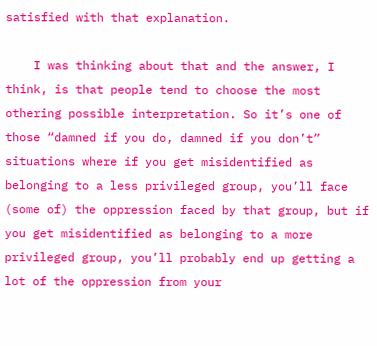satisfied with that explanation.

    I was thinking about that and the answer, I think, is that people tend to choose the most othering possible interpretation. So it’s one of those “damned if you do, damned if you don’t” situations where if you get misidentified as belonging to a less privileged group, you’ll face (some of) the oppression faced by that group, but if you get misidentified as belonging to a more privileged group, you’ll probably end up getting a lot of the oppression from your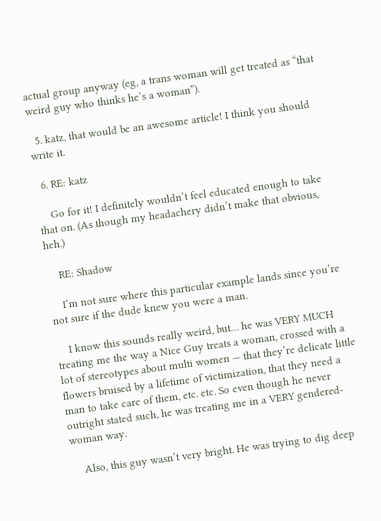actual group anyway (eg, a trans woman will get treated as “that weird guy who thinks he’s a woman”).

  5. katz, that would be an awesome article! I think you should write it.

  6. RE: katz

    Go for it! I definitely wouldn’t feel educated enough to take that on. (As though my headachery didn’t make that obvious, heh.)

    RE: Shadow

    I’m not sure where this particular example lands since you’re not sure if the dude knew you were a man.

    I know this sounds really weird, but… he was VERY MUCH treating me the way a Nice Guy treats a woman, crossed with a lot of stereotypes about multi women — that they’re delicate little flowers bruised by a lifetime of victimization, that they need a man to take care of them, etc. etc. So even though he never outright stated such, he was treating me in a VERY gendered-woman way.

    Also, this guy wasn’t very bright. He was trying to dig deep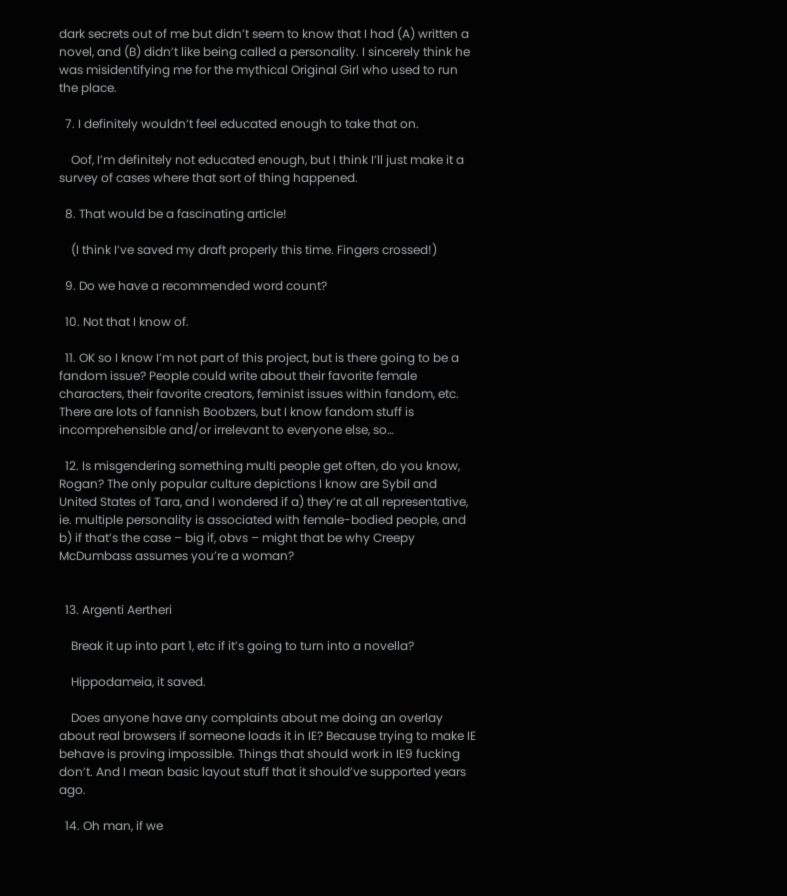dark secrets out of me but didn’t seem to know that I had (A) written a novel, and (B) didn’t like being called a personality. I sincerely think he was misidentifying me for the mythical Original Girl who used to run the place.

  7. I definitely wouldn’t feel educated enough to take that on.

    Oof, I’m definitely not educated enough, but I think I’ll just make it a survey of cases where that sort of thing happened.

  8. That would be a fascinating article!

    (I think I’ve saved my draft properly this time. Fingers crossed!)

  9. Do we have a recommended word count?

  10. Not that I know of.

  11. OK so I know I’m not part of this project, but is there going to be a fandom issue? People could write about their favorite female characters, their favorite creators, feminist issues within fandom, etc. There are lots of fannish Boobzers, but I know fandom stuff is incomprehensible and/or irrelevant to everyone else, so…

  12. Is misgendering something multi people get often, do you know, Rogan? The only popular culture depictions I know are Sybil and United States of Tara, and I wondered if a) they’re at all representative, ie. multiple personality is associated with female-bodied people, and b) if that’s the case – big if, obvs – might that be why Creepy McDumbass assumes you’re a woman?


  13. Argenti Aertheri

    Break it up into part 1, etc if it’s going to turn into a novella?

    Hippodameia, it saved.

    Does anyone have any complaints about me doing an overlay about real browsers if someone loads it in IE? Because trying to make IE behave is proving impossible. Things that should work in IE9 fucking don’t. And I mean basic layout stuff that it should’ve supported years ago.

  14. Oh man, if we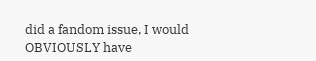did a fandom issue, I would OBVIOUSLY have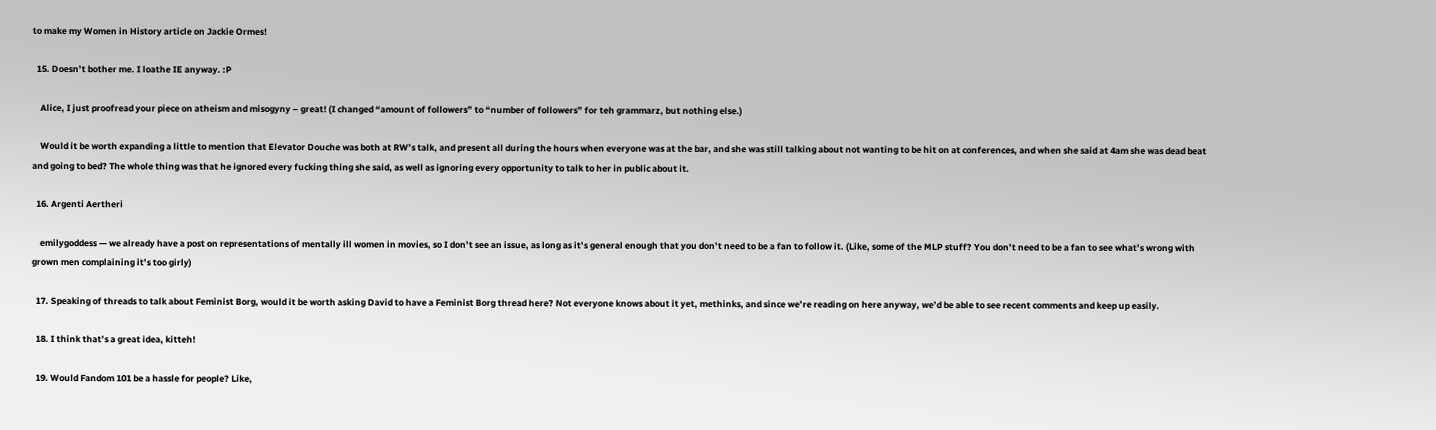to make my Women in History article on Jackie Ormes!

  15. Doesn’t bother me. I loathe IE anyway. :P

    Alice, I just proofread your piece on atheism and misogyny – great! (I changed “amount of followers” to “number of followers” for teh grammarz, but nothing else.)

    Would it be worth expanding a little to mention that Elevator Douche was both at RW’s talk, and present all during the hours when everyone was at the bar, and she was still talking about not wanting to be hit on at conferences, and when she said at 4am she was dead beat and going to bed? The whole thing was that he ignored every fucking thing she said, as well as ignoring every opportunity to talk to her in public about it.

  16. Argenti Aertheri

    emilygoddess — we already have a post on representations of mentally ill women in movies, so I don’t see an issue, as long as it’s general enough that you don’t need to be a fan to follow it. (Like, some of the MLP stuff? You don’t need to be a fan to see what’s wrong with grown men complaining it’s too girly)

  17. Speaking of threads to talk about Feminist Borg, would it be worth asking David to have a Feminist Borg thread here? Not everyone knows about it yet, methinks, and since we’re reading on here anyway, we’d be able to see recent comments and keep up easily.

  18. I think that’s a great idea, kitteh!

  19. Would Fandom 101 be a hassle for people? Like,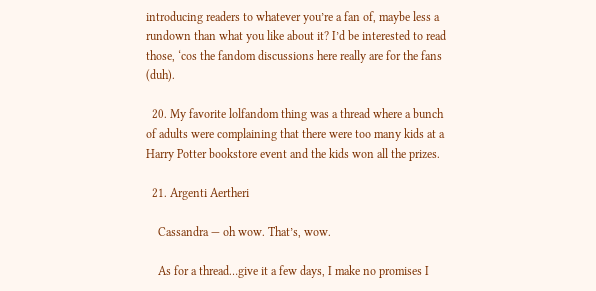introducing readers to whatever you’re a fan of, maybe less a rundown than what you like about it? I’d be interested to read those, ‘cos the fandom discussions here really are for the fans (duh).

  20. My favorite lolfandom thing was a thread where a bunch of adults were complaining that there were too many kids at a Harry Potter bookstore event and the kids won all the prizes.

  21. Argenti Aertheri

    Cassandra — oh wow. That’s, wow.

    As for a thread…give it a few days, I make no promises I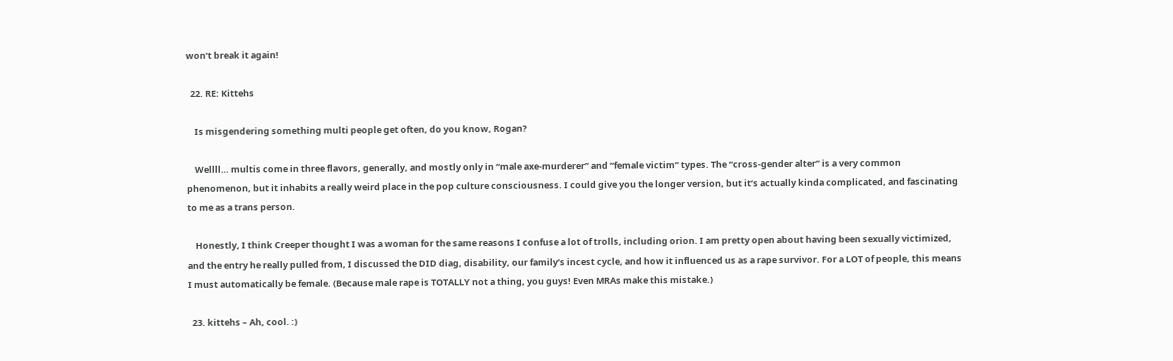won’t break it again!

  22. RE: Kittehs

    Is misgendering something multi people get often, do you know, Rogan?

    Wellll… multis come in three flavors, generally, and mostly only in “male axe-murderer” and “female victim” types. The “cross-gender alter” is a very common phenomenon, but it inhabits a really weird place in the pop culture consciousness. I could give you the longer version, but it’s actually kinda complicated, and fascinating to me as a trans person.

    Honestly, I think Creeper thought I was a woman for the same reasons I confuse a lot of trolls, including orion. I am pretty open about having been sexually victimized, and the entry he really pulled from, I discussed the DID diag, disability, our family’s incest cycle, and how it influenced us as a rape survivor. For a LOT of people, this means I must automatically be female. (Because male rape is TOTALLY not a thing, you guys! Even MRAs make this mistake.)

  23. kittehs – Ah, cool. :)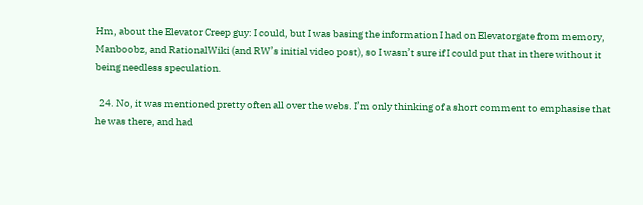Hm, about the Elevator Creep guy: I could, but I was basing the information I had on Elevatorgate from memory, Manboobz, and RationalWiki (and RW’s initial video post), so I wasn’t sure if I could put that in there without it being needless speculation.

  24. No, it was mentioned pretty often all over the webs. I’m only thinking of a short comment to emphasise that he was there, and had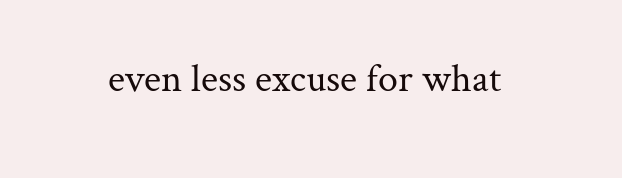even less excuse for what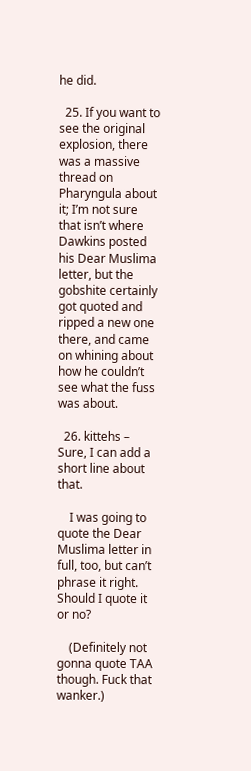he did.

  25. If you want to see the original explosion, there was a massive thread on Pharyngula about it; I’m not sure that isn’t where Dawkins posted his Dear Muslima letter, but the gobshite certainly got quoted and ripped a new one there, and came on whining about how he couldn’t see what the fuss was about.

  26. kittehs – Sure, I can add a short line about that.

    I was going to quote the Dear Muslima letter in full, too, but can’t phrase it right. Should I quote it or no?

    (Definitely not gonna quote TAA though. Fuck that wanker.)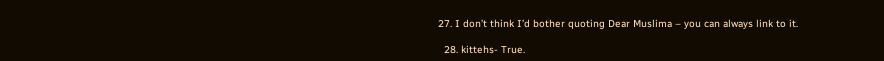27. I don’t think I’d bother quoting Dear Muslima – you can always link to it.

  28. kittehs- True.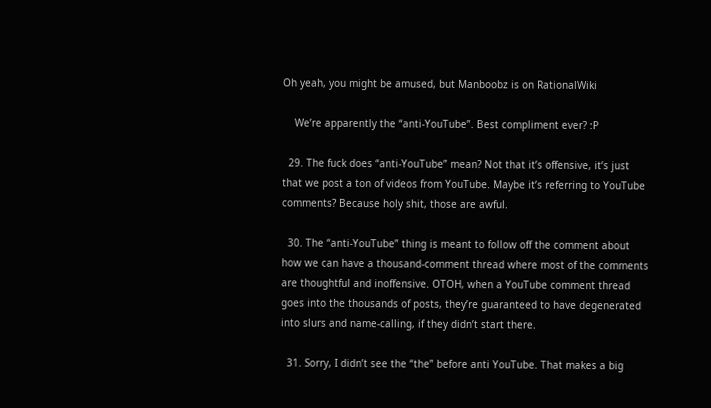Oh yeah, you might be amused, but Manboobz is on RationalWiki

    We’re apparently the “anti-YouTube”. Best compliment ever? :P

  29. The fuck does “anti-YouTube” mean? Not that it’s offensive, it’s just that we post a ton of videos from YouTube. Maybe it’s referring to YouTube comments? Because holy shit, those are awful.

  30. The “anti-YouTube” thing is meant to follow off the comment about how we can have a thousand-comment thread where most of the comments are thoughtful and inoffensive. OTOH, when a YouTube comment thread goes into the thousands of posts, they’re guaranteed to have degenerated into slurs and name-calling, if they didn’t start there.

  31. Sorry, I didn’t see the “the” before anti YouTube. That makes a big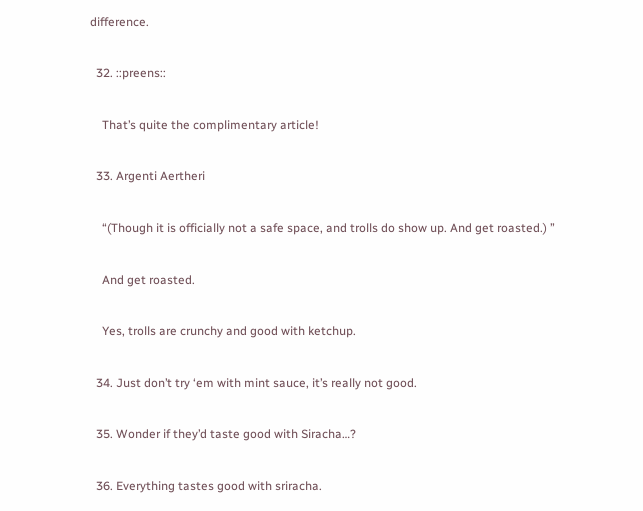difference.

  32. ::preens::

    That’s quite the complimentary article!

  33. Argenti Aertheri

    “(Though it is officially not a safe space, and trolls do show up. And get roasted.) ”

    And get roasted.

    Yes, trolls are crunchy and good with ketchup.

  34. Just don’t try ‘em with mint sauce, it’s really not good.

  35. Wonder if they’d taste good with Siracha…?

  36. Everything tastes good with sriracha.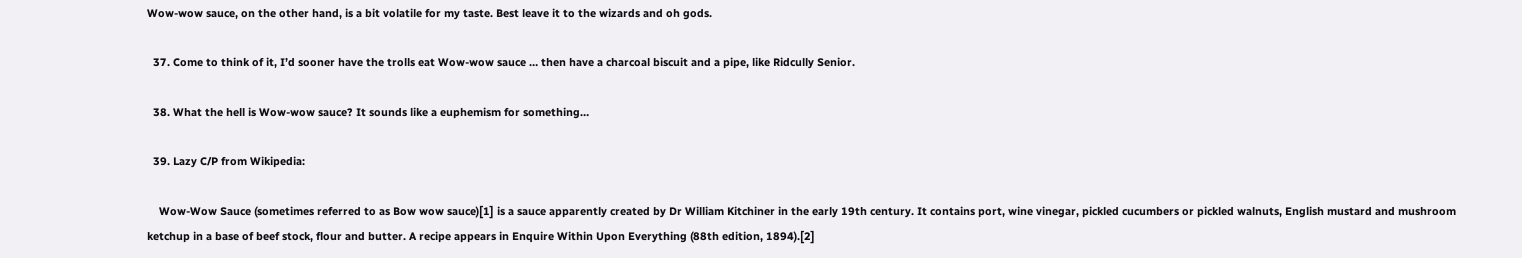Wow-wow sauce, on the other hand, is a bit volatile for my taste. Best leave it to the wizards and oh gods.

  37. Come to think of it, I’d sooner have the trolls eat Wow-wow sauce … then have a charcoal biscuit and a pipe, like Ridcully Senior.

  38. What the hell is Wow-wow sauce? It sounds like a euphemism for something…

  39. Lazy C/P from Wikipedia:

    Wow-Wow Sauce (sometimes referred to as Bow wow sauce)[1] is a sauce apparently created by Dr William Kitchiner in the early 19th century. It contains port, wine vinegar, pickled cucumbers or pickled walnuts, English mustard and mushroom ketchup in a base of beef stock, flour and butter. A recipe appears in Enquire Within Upon Everything (88th edition, 1894).[2]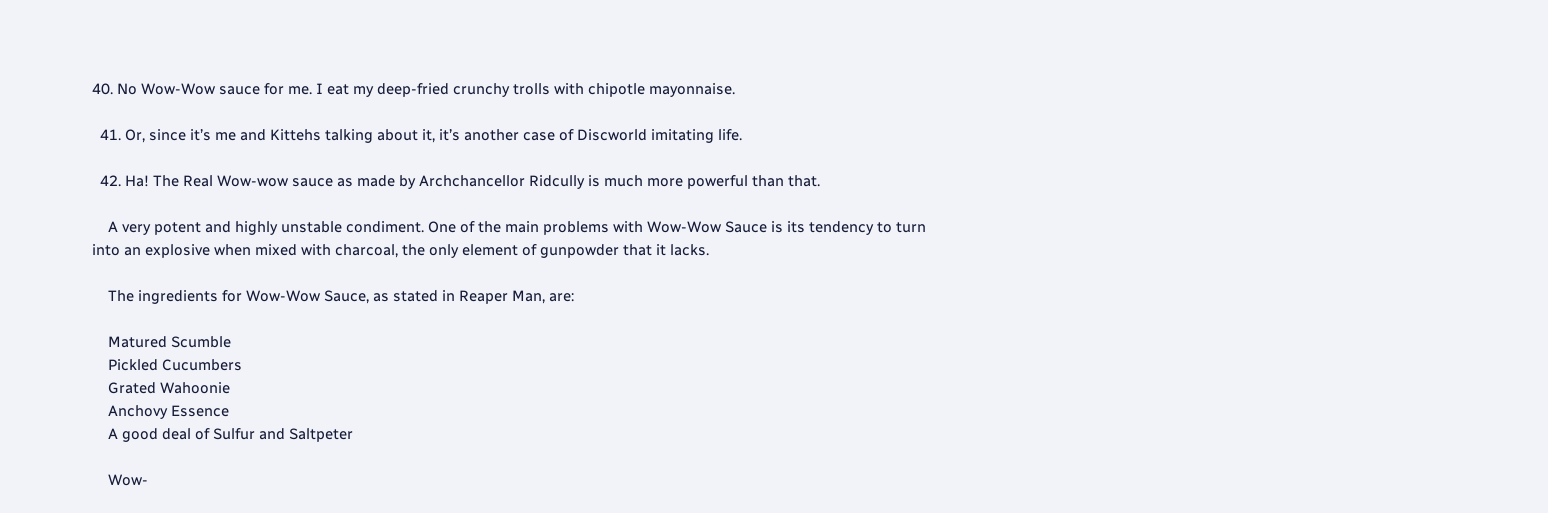40. No Wow-Wow sauce for me. I eat my deep-fried crunchy trolls with chipotle mayonnaise.

  41. Or, since it’s me and Kittehs talking about it, it’s another case of Discworld imitating life.

  42. Ha! The Real Wow-wow sauce as made by Archchancellor Ridcully is much more powerful than that.

    A very potent and highly unstable condiment. One of the main problems with Wow-Wow Sauce is its tendency to turn into an explosive when mixed with charcoal, the only element of gunpowder that it lacks.

    The ingredients for Wow-Wow Sauce, as stated in Reaper Man, are:

    Matured Scumble
    Pickled Cucumbers
    Grated Wahoonie
    Anchovy Essence
    A good deal of Sulfur and Saltpeter

    Wow-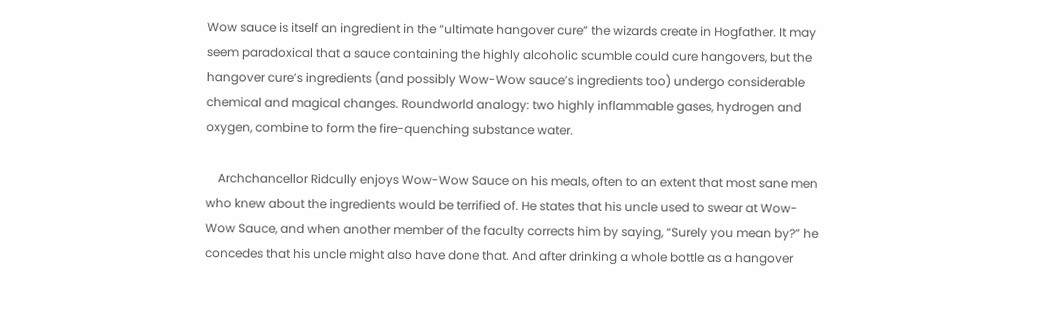Wow sauce is itself an ingredient in the “ultimate hangover cure” the wizards create in Hogfather. It may seem paradoxical that a sauce containing the highly alcoholic scumble could cure hangovers, but the hangover cure’s ingredients (and possibly Wow-Wow sauce’s ingredients too) undergo considerable chemical and magical changes. Roundworld analogy: two highly inflammable gases, hydrogen and oxygen, combine to form the fire-quenching substance water.

    Archchancellor Ridcully enjoys Wow-Wow Sauce on his meals, often to an extent that most sane men who knew about the ingredients would be terrified of. He states that his uncle used to swear at Wow-Wow Sauce, and when another member of the faculty corrects him by saying, “Surely you mean by?” he concedes that his uncle might also have done that. And after drinking a whole bottle as a hangover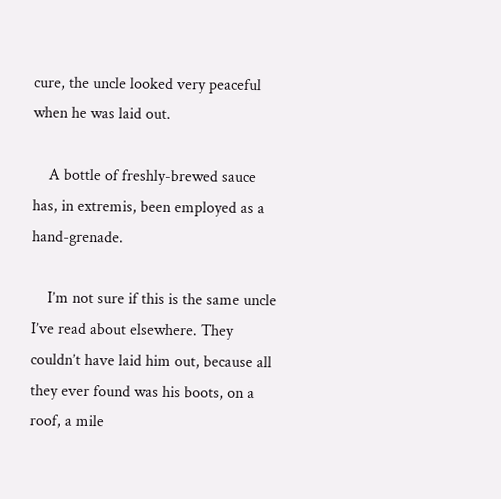cure, the uncle looked very peaceful when he was laid out.

    A bottle of freshly-brewed sauce has, in extremis, been employed as a hand-grenade.

    I’m not sure if this is the same uncle I’ve read about elsewhere. They couldn’t have laid him out, because all they ever found was his boots, on a roof, a mile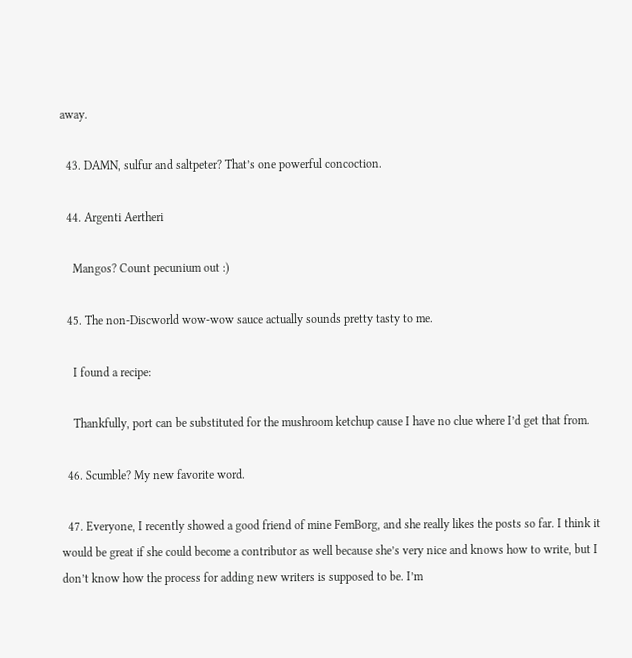away.

  43. DAMN, sulfur and saltpeter? That’s one powerful concoction.

  44. Argenti Aertheri

    Mangos? Count pecunium out :)

  45. The non-Discworld wow-wow sauce actually sounds pretty tasty to me.

    I found a recipe:

    Thankfully, port can be substituted for the mushroom ketchup cause I have no clue where I’d get that from.

  46. Scumble? My new favorite word.

  47. Everyone, I recently showed a good friend of mine FemBorg, and she really likes the posts so far. I think it would be great if she could become a contributor as well because she’s very nice and knows how to write, but I don’t know how the process for adding new writers is supposed to be. I’m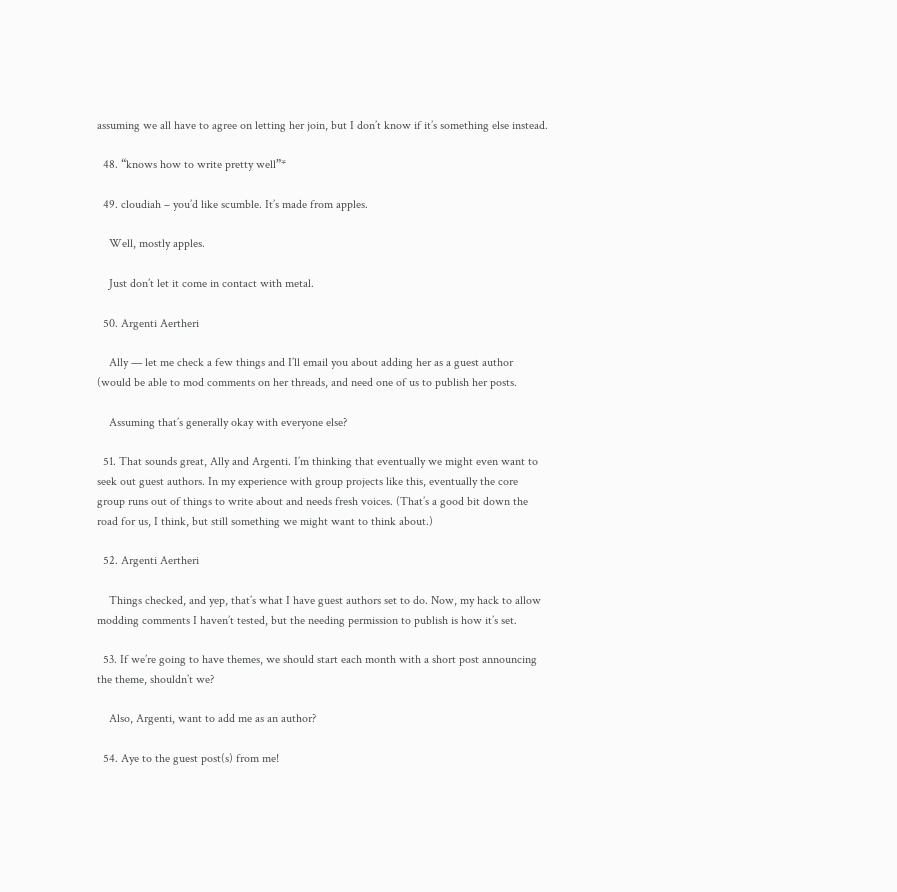assuming we all have to agree on letting her join, but I don’t know if it’s something else instead.

  48. “knows how to write pretty well”*

  49. cloudiah – you’d like scumble. It’s made from apples.

    Well, mostly apples.

    Just don’t let it come in contact with metal.

  50. Argenti Aertheri

    Ally — let me check a few things and I’ll email you about adding her as a guest author (would be able to mod comments on her threads, and need one of us to publish her posts.

    Assuming that’s generally okay with everyone else?

  51. That sounds great, Ally and Argenti. I’m thinking that eventually we might even want to seek out guest authors. In my experience with group projects like this, eventually the core group runs out of things to write about and needs fresh voices. (That’s a good bit down the road for us, I think, but still something we might want to think about.)

  52. Argenti Aertheri

    Things checked, and yep, that’s what I have guest authors set to do. Now, my hack to allow modding comments I haven’t tested, but the needing permission to publish is how it’s set.

  53. If we’re going to have themes, we should start each month with a short post announcing the theme, shouldn’t we?

    Also, Argenti, want to add me as an author?

  54. Aye to the guest post(s) from me!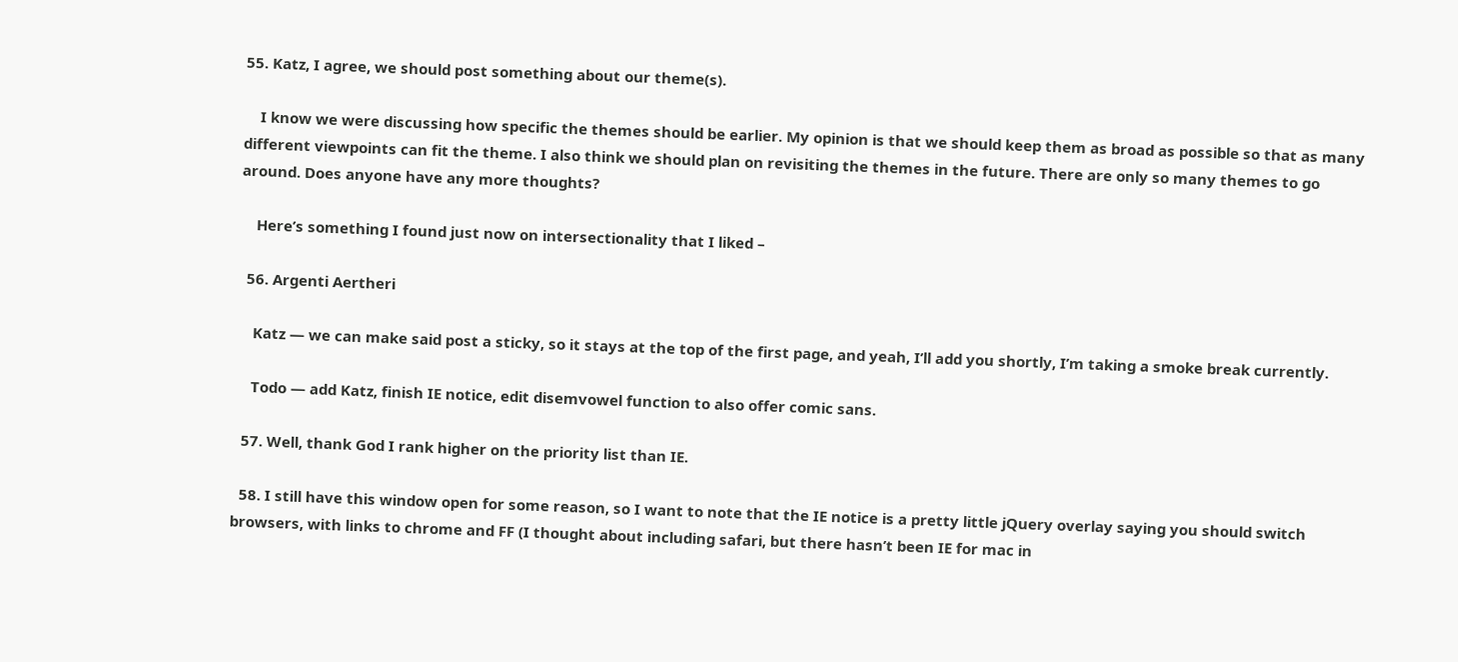55. Katz, I agree, we should post something about our theme(s).

    I know we were discussing how specific the themes should be earlier. My opinion is that we should keep them as broad as possible so that as many different viewpoints can fit the theme. I also think we should plan on revisiting the themes in the future. There are only so many themes to go around. Does anyone have any more thoughts?

    Here’s something I found just now on intersectionality that I liked –

  56. Argenti Aertheri

    Katz — we can make said post a sticky, so it stays at the top of the first page, and yeah, I’ll add you shortly, I’m taking a smoke break currently.

    Todo — add Katz, finish IE notice, edit disemvowel function to also offer comic sans.

  57. Well, thank God I rank higher on the priority list than IE.

  58. I still have this window open for some reason, so I want to note that the IE notice is a pretty little jQuery overlay saying you should switch browsers, with links to chrome and FF (I thought about including safari, but there hasn’t been IE for mac in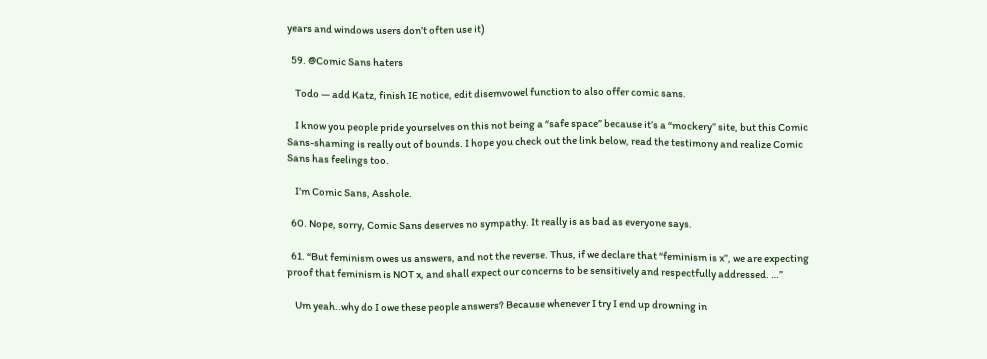years and windows users don’t often use it)

  59. @Comic Sans haters

    Todo — add Katz, finish IE notice, edit disemvowel function to also offer comic sans.

    I know you people pride yourselves on this not being a “safe space” because it’s a “mockery” site, but this Comic Sans-shaming is really out of bounds. I hope you check out the link below, read the testimony and realize Comic Sans has feelings too.

    I’m Comic Sans, Asshole.

  60. Nope, sorry, Comic Sans deserves no sympathy. It really is as bad as everyone says.

  61. “But feminism owes us answers, and not the reverse. Thus, if we declare that “feminism is x”, we are expecting proof that feminism is NOT x, and shall expect our concerns to be sensitively and respectfully addressed. …”

    Um yeah..why do I owe these people answers? Because whenever I try I end up drowning in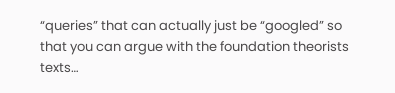“queries” that can actually just be “googled” so that you can argue with the foundation theorists texts…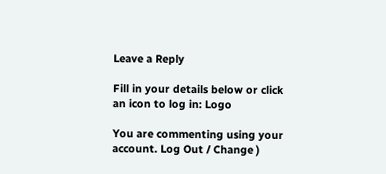Leave a Reply

Fill in your details below or click an icon to log in: Logo

You are commenting using your account. Log Out / Change )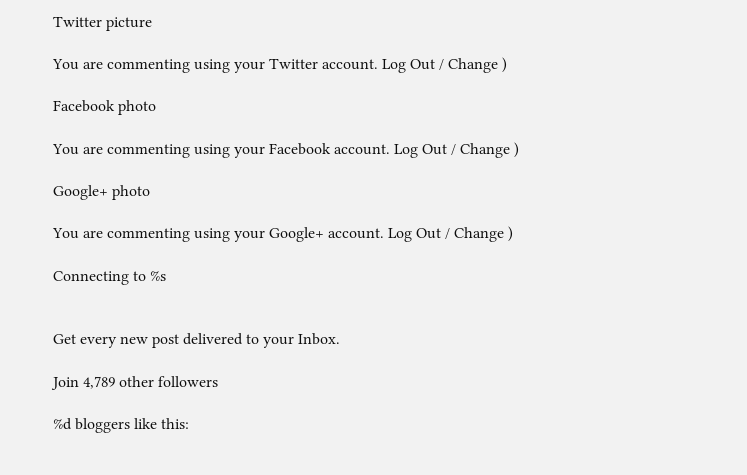Twitter picture

You are commenting using your Twitter account. Log Out / Change )

Facebook photo

You are commenting using your Facebook account. Log Out / Change )

Google+ photo

You are commenting using your Google+ account. Log Out / Change )

Connecting to %s


Get every new post delivered to your Inbox.

Join 4,789 other followers

%d bloggers like this: